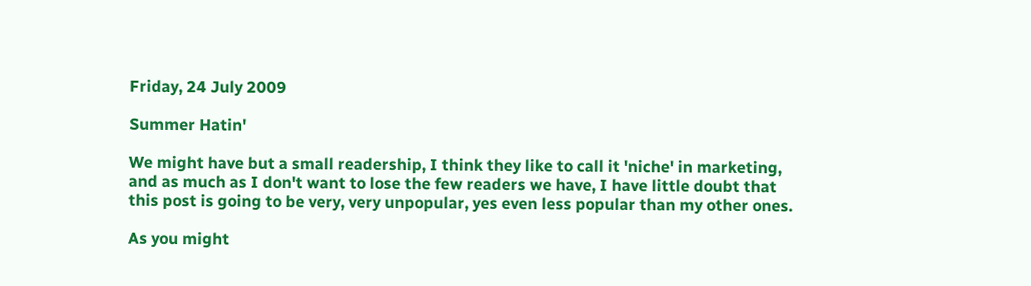Friday, 24 July 2009

Summer Hatin'

We might have but a small readership, I think they like to call it 'niche' in marketing, and as much as I don't want to lose the few readers we have, I have little doubt that this post is going to be very, very unpopular, yes even less popular than my other ones.

As you might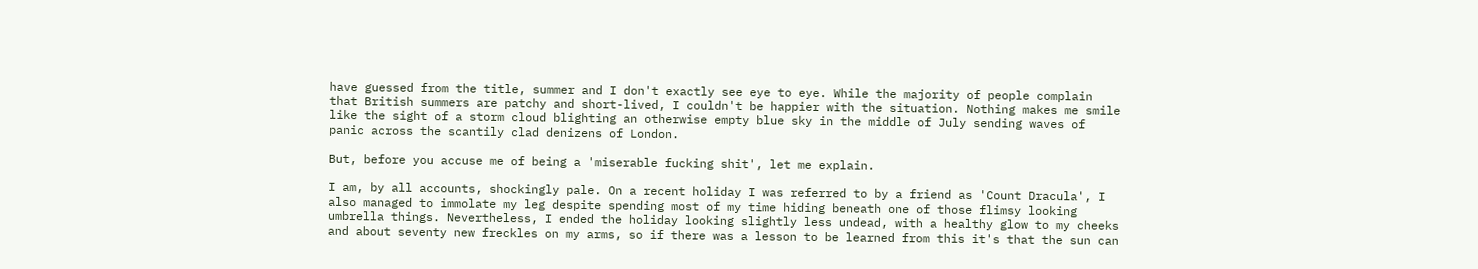have guessed from the title, summer and I don't exactly see eye to eye. While the majority of people complain that British summers are patchy and short-lived, I couldn't be happier with the situation. Nothing makes me smile like the sight of a storm cloud blighting an otherwise empty blue sky in the middle of July sending waves of panic across the scantily clad denizens of London.

But, before you accuse me of being a 'miserable fucking shit', let me explain.

I am, by all accounts, shockingly pale. On a recent holiday I was referred to by a friend as 'Count Dracula', I also managed to immolate my leg despite spending most of my time hiding beneath one of those flimsy looking umbrella things. Nevertheless, I ended the holiday looking slightly less undead, with a healthy glow to my cheeks and about seventy new freckles on my arms, so if there was a lesson to be learned from this it's that the sun can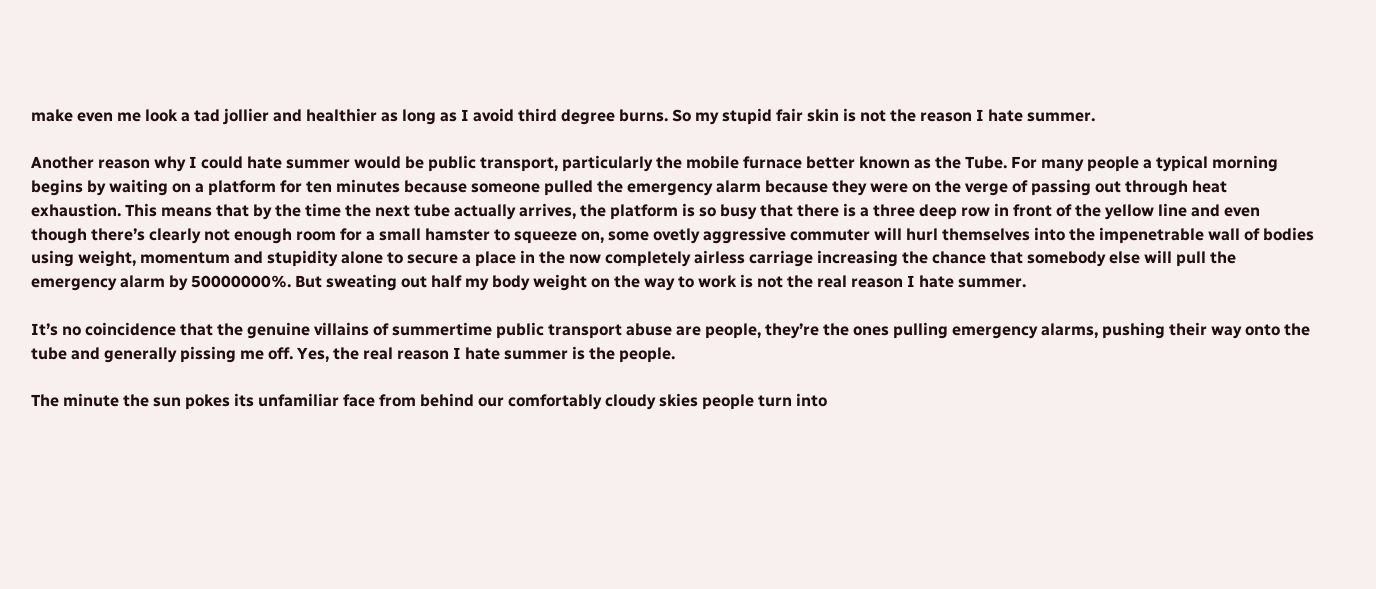make even me look a tad jollier and healthier as long as I avoid third degree burns. So my stupid fair skin is not the reason I hate summer.

Another reason why I could hate summer would be public transport, particularly the mobile furnace better known as the Tube. For many people a typical morning begins by waiting on a platform for ten minutes because someone pulled the emergency alarm because they were on the verge of passing out through heat exhaustion. This means that by the time the next tube actually arrives, the platform is so busy that there is a three deep row in front of the yellow line and even though there’s clearly not enough room for a small hamster to squeeze on, some ovetly aggressive commuter will hurl themselves into the impenetrable wall of bodies using weight, momentum and stupidity alone to secure a place in the now completely airless carriage increasing the chance that somebody else will pull the emergency alarm by 50000000%. But sweating out half my body weight on the way to work is not the real reason I hate summer.

It’s no coincidence that the genuine villains of summertime public transport abuse are people, they’re the ones pulling emergency alarms, pushing their way onto the tube and generally pissing me off. Yes, the real reason I hate summer is the people.

The minute the sun pokes its unfamiliar face from behind our comfortably cloudy skies people turn into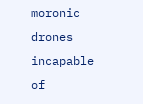moronic drones incapable of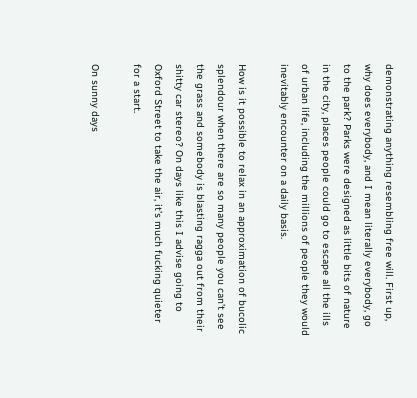demonstrating anything resembling free will. First up, why does everybody, and I mean literally everybody, go to the park? Parks were designed as little bits of nature in the city, places people could go to escape all the ills of urban life, including the millions of people they would inevitably encounter on a daily basis.

How is it possible to relax in an approximation of bucolic splendour when there are so many people you can’t see the grass and somebody is blasting ragga out from their shitty car stereo? On days like this I advise going to Oxford Street to take the air, it’s much fucking quieter for a start.

On sunny days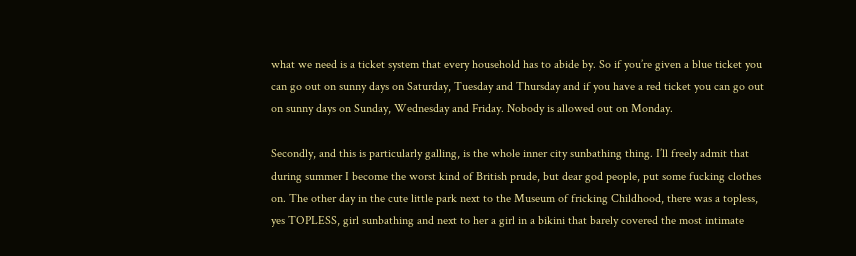what we need is a ticket system that every household has to abide by. So if you’re given a blue ticket you can go out on sunny days on Saturday, Tuesday and Thursday and if you have a red ticket you can go out on sunny days on Sunday, Wednesday and Friday. Nobody is allowed out on Monday.

Secondly, and this is particularly galling, is the whole inner city sunbathing thing. I’ll freely admit that during summer I become the worst kind of British prude, but dear god people, put some fucking clothes on. The other day in the cute little park next to the Museum of fricking Childhood, there was a topless, yes TOPLESS, girl sunbathing and next to her a girl in a bikini that barely covered the most intimate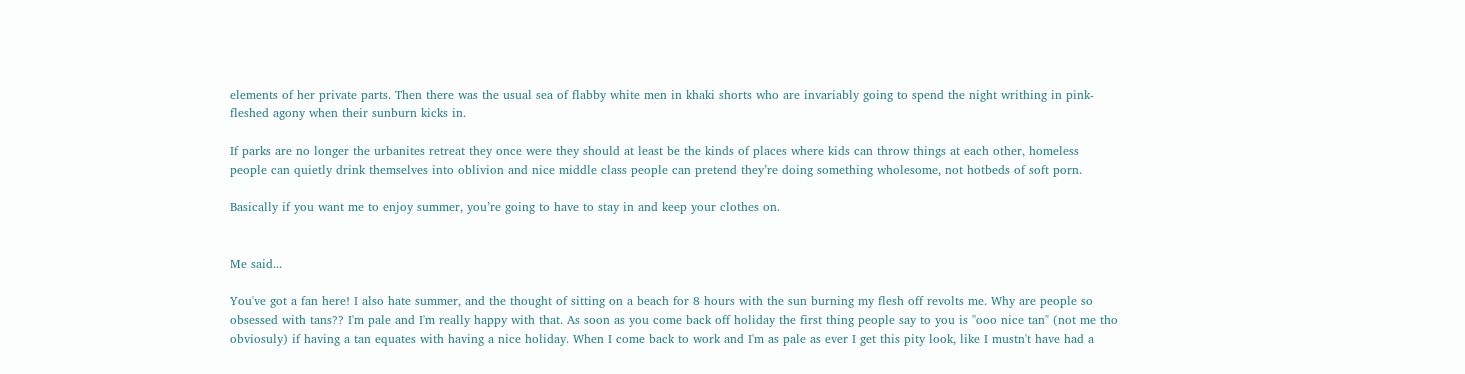elements of her private parts. Then there was the usual sea of flabby white men in khaki shorts who are invariably going to spend the night writhing in pink-fleshed agony when their sunburn kicks in.

If parks are no longer the urbanites retreat they once were they should at least be the kinds of places where kids can throw things at each other, homeless people can quietly drink themselves into oblivion and nice middle class people can pretend they’re doing something wholesome, not hotbeds of soft porn.

Basically if you want me to enjoy summer, you’re going to have to stay in and keep your clothes on.


Me said...

You've got a fan here! I also hate summer, and the thought of sitting on a beach for 8 hours with the sun burning my flesh off revolts me. Why are people so obsessed with tans?? I'm pale and I'm really happy with that. As soon as you come back off holiday the first thing people say to you is "ooo nice tan" (not me tho obviosuly) if having a tan equates with having a nice holiday. When I come back to work and I'm as pale as ever I get this pity look, like I mustn't have had a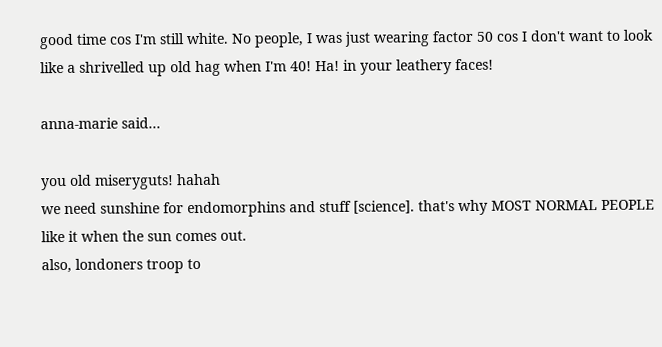good time cos I'm still white. No people, I was just wearing factor 50 cos I don't want to look like a shrivelled up old hag when I'm 40! Ha! in your leathery faces!

anna-marie said...

you old miseryguts! hahah
we need sunshine for endomorphins and stuff [science]. that's why MOST NORMAL PEOPLE like it when the sun comes out.
also, londoners troop to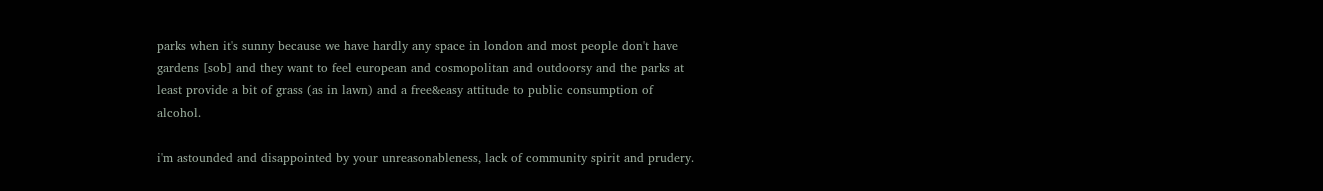parks when it's sunny because we have hardly any space in london and most people don't have gardens [sob] and they want to feel european and cosmopolitan and outdoorsy and the parks at least provide a bit of grass (as in lawn) and a free&easy attitude to public consumption of alcohol.

i'm astounded and disappointed by your unreasonableness, lack of community spirit and prudery.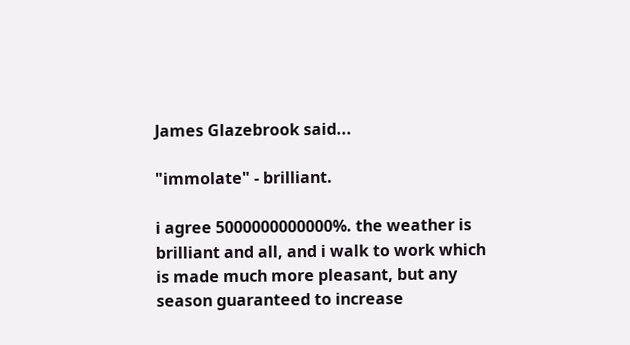James Glazebrook said...

"immolate" - brilliant.

i agree 5000000000000%. the weather is brilliant and all, and i walk to work which is made much more pleasant, but any season guaranteed to increase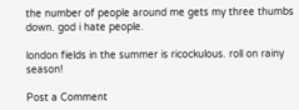the number of people around me gets my three thumbs down. god i hate people.

london fields in the summer is ricockulous. roll on rainy season!

Post a Comment